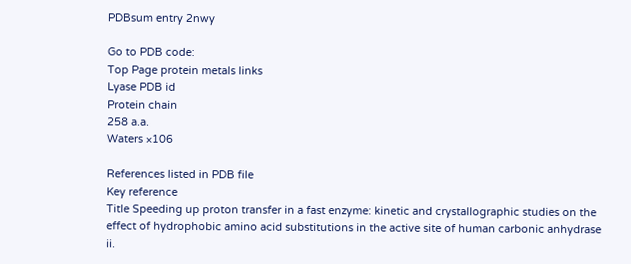PDBsum entry 2nwy

Go to PDB code:
Top Page protein metals links
Lyase PDB id
Protein chain
258 a.a.
Waters ×106

References listed in PDB file
Key reference
Title Speeding up proton transfer in a fast enzyme: kinetic and crystallographic studies on the effect of hydrophobic amino acid substitutions in the active site of human carbonic anhydrase ii.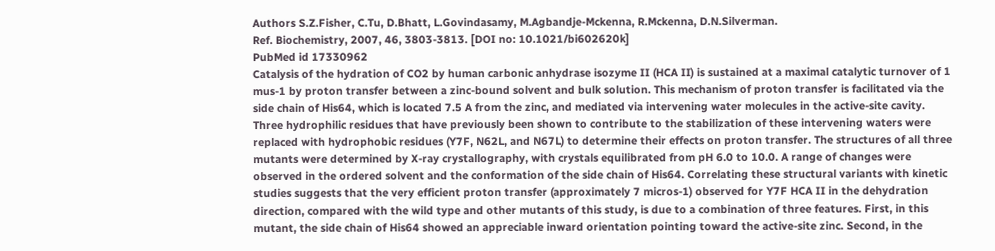Authors S.Z.Fisher, C.Tu, D.Bhatt, L.Govindasamy, M.Agbandje-Mckenna, R.Mckenna, D.N.Silverman.
Ref. Biochemistry, 2007, 46, 3803-3813. [DOI no: 10.1021/bi602620k]
PubMed id 17330962
Catalysis of the hydration of CO2 by human carbonic anhydrase isozyme II (HCA II) is sustained at a maximal catalytic turnover of 1 mus-1 by proton transfer between a zinc-bound solvent and bulk solution. This mechanism of proton transfer is facilitated via the side chain of His64, which is located 7.5 A from the zinc, and mediated via intervening water molecules in the active-site cavity. Three hydrophilic residues that have previously been shown to contribute to the stabilization of these intervening waters were replaced with hydrophobic residues (Y7F, N62L, and N67L) to determine their effects on proton transfer. The structures of all three mutants were determined by X-ray crystallography, with crystals equilibrated from pH 6.0 to 10.0. A range of changes were observed in the ordered solvent and the conformation of the side chain of His64. Correlating these structural variants with kinetic studies suggests that the very efficient proton transfer (approximately 7 micros-1) observed for Y7F HCA II in the dehydration direction, compared with the wild type and other mutants of this study, is due to a combination of three features. First, in this mutant, the side chain of His64 showed an appreciable inward orientation pointing toward the active-site zinc. Second, in the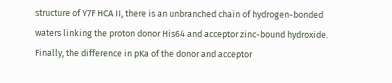structure of Y7F HCA II, there is an unbranched chain of hydrogen-bonded waters linking the proton donor His64 and acceptor zinc-bound hydroxide. Finally, the difference in pKa of the donor and acceptor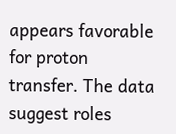appears favorable for proton transfer. The data suggest roles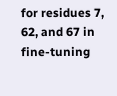for residues 7, 62, and 67 in fine-tuning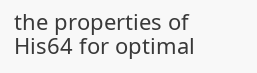the properties of His64 for optimal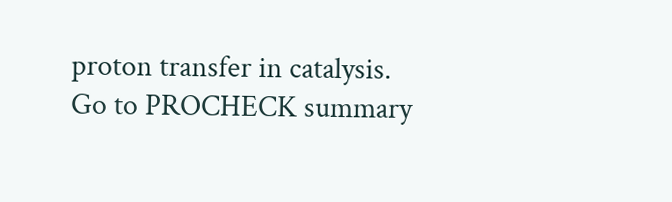proton transfer in catalysis.
Go to PROCHECK summary